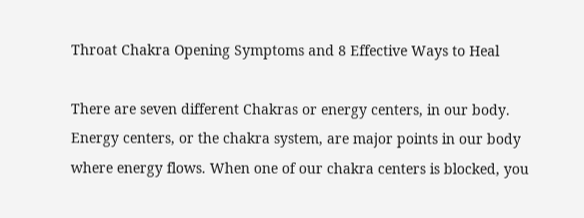Throat Chakra Opening Symptoms and 8 Effective Ways to Heal

There are seven different Chakras or energy centers, in our body. Energy centers, or the chakra system, are major points in our body where energy flows. When one of our chakra centers is blocked, you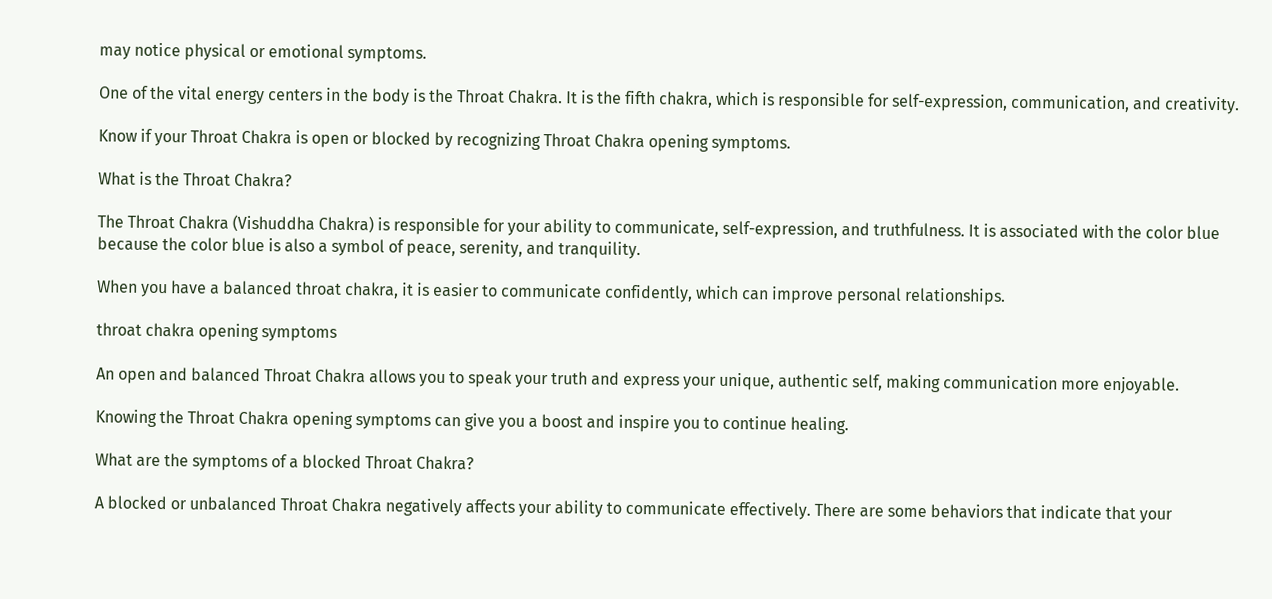may notice physical or emotional symptoms.

One of the vital energy centers in the body is the Throat Chakra. It is the fifth chakra, which is responsible for self-expression, communication, and creativity.

Know if your Throat Chakra is open or blocked by recognizing Throat Chakra opening symptoms.

What is the Throat Chakra?

The Throat Chakra (Vishuddha Chakra) is responsible for your ability to communicate, self-expression, and truthfulness. It is associated with the color blue because the color blue is also a symbol of peace, serenity, and tranquility.

When you have a balanced throat chakra, it is easier to communicate confidently, which can improve personal relationships.

throat chakra opening symptoms

An open and balanced Throat Chakra allows you to speak your truth and express your unique, authentic self, making communication more enjoyable.

Knowing the Throat Chakra opening symptoms can give you a boost and inspire you to continue healing.

What are the symptoms of a blocked Throat Chakra?

A blocked or unbalanced Throat Chakra negatively affects your ability to communicate effectively. There are some behaviors that indicate that your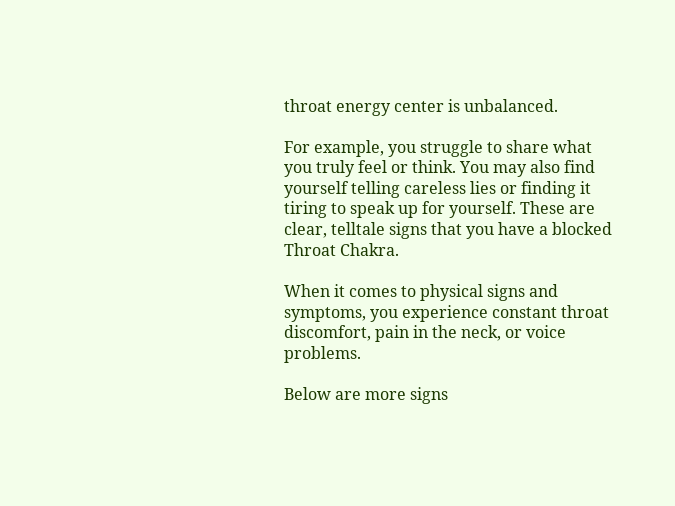throat energy center is unbalanced.

For example, you struggle to share what you truly feel or think. You may also find yourself telling careless lies or finding it tiring to speak up for yourself. These are clear, telltale signs that you have a blocked Throat Chakra.

When it comes to physical signs and symptoms, you experience constant throat discomfort, pain in the neck, or voice problems.

Below are more signs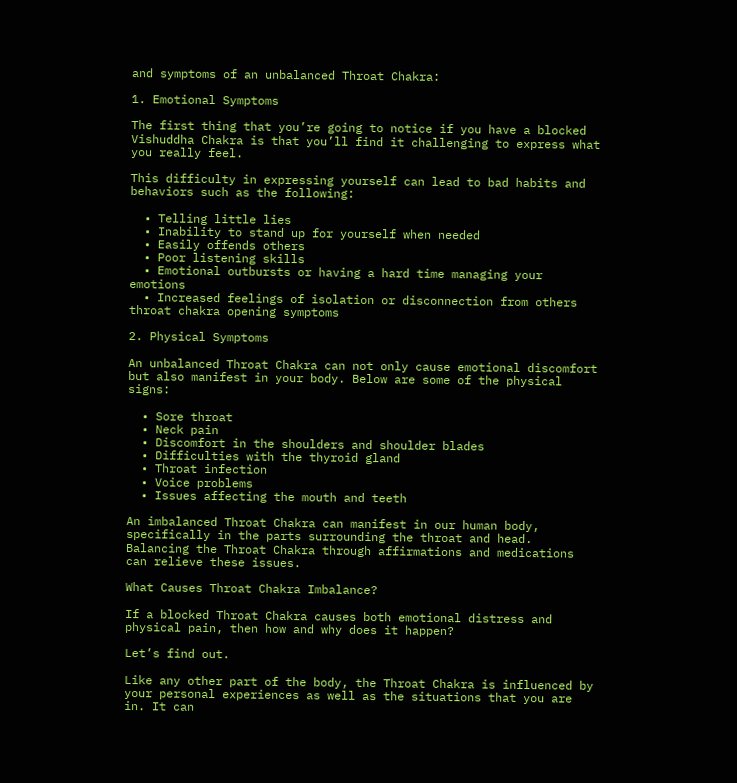and symptoms of an unbalanced Throat Chakra:

1. Emotional Symptoms

The first thing that you’re going to notice if you have a blocked Vishuddha Chakra is that you’ll find it challenging to express what you really feel.

This difficulty in expressing yourself can lead to bad habits and behaviors such as the following:

  • Telling little lies
  • Inability to stand up for yourself when needed
  • Easily offends others
  • Poor listening skills
  • Emotional outbursts or having a hard time managing your emotions
  • Increased feelings of isolation or disconnection from others
throat chakra opening symptoms

2. Physical Symptoms

An unbalanced Throat Chakra can not only cause emotional discomfort but also manifest in your body. Below are some of the physical signs:

  • Sore throat
  • Neck pain
  • Discomfort in the shoulders and shoulder blades
  • Difficulties with the thyroid gland
  • Throat infection
  • Voice problems
  • Issues affecting the mouth and teeth

An imbalanced Throat Chakra can manifest in our human body, specifically in the parts surrounding the throat and head. Balancing the Throat Chakra through affirmations and medications can relieve these issues.

What Causes Throat Chakra Imbalance?

If a blocked Throat Chakra causes both emotional distress and physical pain, then how and why does it happen?

Let’s find out.

Like any other part of the body, the Throat Chakra is influenced by your personal experiences as well as the situations that you are in. It can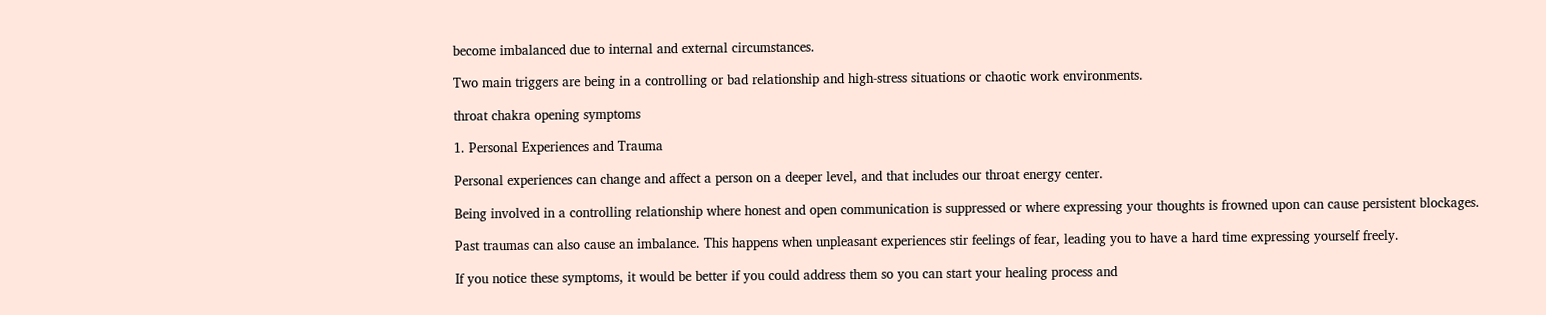become imbalanced due to internal and external circumstances.

Two main triggers are being in a controlling or bad relationship and high-stress situations or chaotic work environments.

throat chakra opening symptoms

1. Personal Experiences and Trauma

Personal experiences can change and affect a person on a deeper level, and that includes our throat energy center.

Being involved in a controlling relationship where honest and open communication is suppressed or where expressing your thoughts is frowned upon can cause persistent blockages.

Past traumas can also cause an imbalance. This happens when unpleasant experiences stir feelings of fear, leading you to have a hard time expressing yourself freely.

If you notice these symptoms, it would be better if you could address them so you can start your healing process and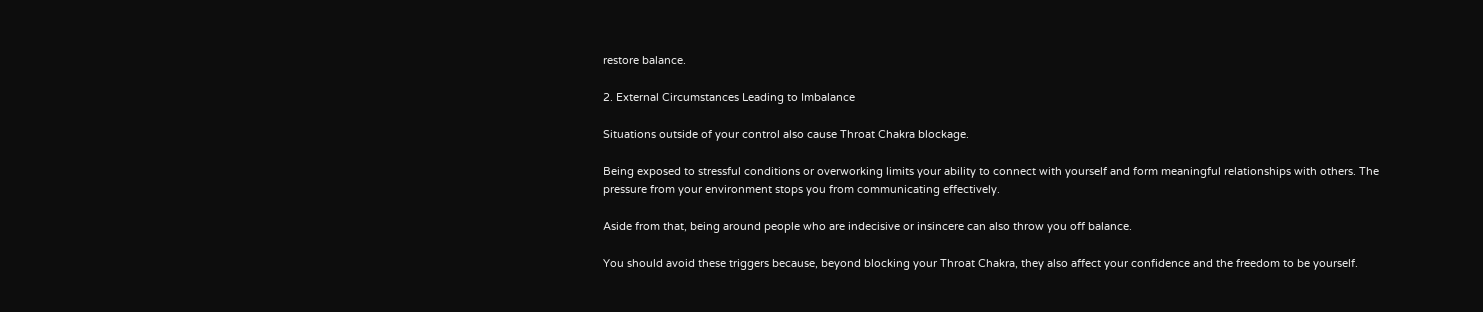restore balance.

2. External Circumstances Leading to Imbalance

Situations outside of your control also cause Throat Chakra blockage.

Being exposed to stressful conditions or overworking limits your ability to connect with yourself and form meaningful relationships with others. The pressure from your environment stops you from communicating effectively.

Aside from that, being around people who are indecisive or insincere can also throw you off balance.

You should avoid these triggers because, beyond blocking your Throat Chakra, they also affect your confidence and the freedom to be yourself.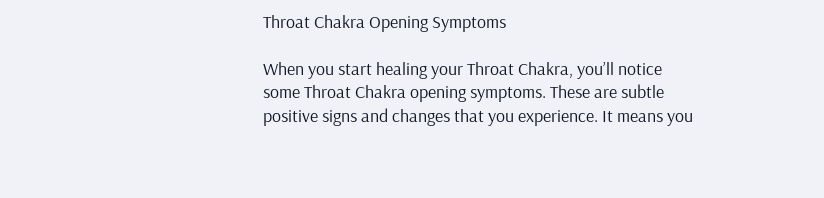Throat Chakra Opening Symptoms

When you start healing your Throat Chakra, you’ll notice some Throat Chakra opening symptoms. These are subtle positive signs and changes that you experience. It means you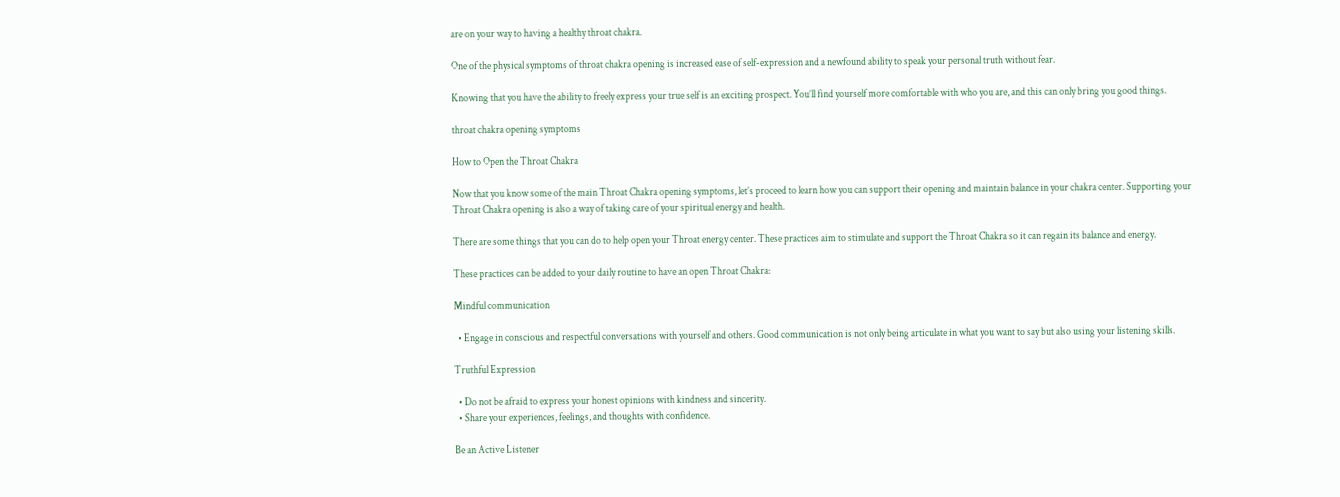are on your way to having a healthy throat chakra.

One of the physical symptoms of throat chakra opening is increased ease of self-expression and a newfound ability to speak your personal truth without fear.

Knowing that you have the ability to freely express your true self is an exciting prospect. You’ll find yourself more comfortable with who you are, and this can only bring you good things.

throat chakra opening symptoms

How to Open the Throat Chakra

Now that you know some of the main Throat Chakra opening symptoms, let’s proceed to learn how you can support their opening and maintain balance in your chakra center. Supporting your Throat Chakra opening is also a way of taking care of your spiritual energy and health.

There are some things that you can do to help open your Throat energy center. These practices aim to stimulate and support the Throat Chakra so it can regain its balance and energy.

These practices can be added to your daily routine to have an open Throat Chakra:

Mindful communication

  • Engage in conscious and respectful conversations with yourself and others. Good communication is not only being articulate in what you want to say but also using your listening skills.

Truthful Expression

  • Do not be afraid to express your honest opinions with kindness and sincerity.
  • Share your experiences, feelings, and thoughts with confidence.

Be an Active Listener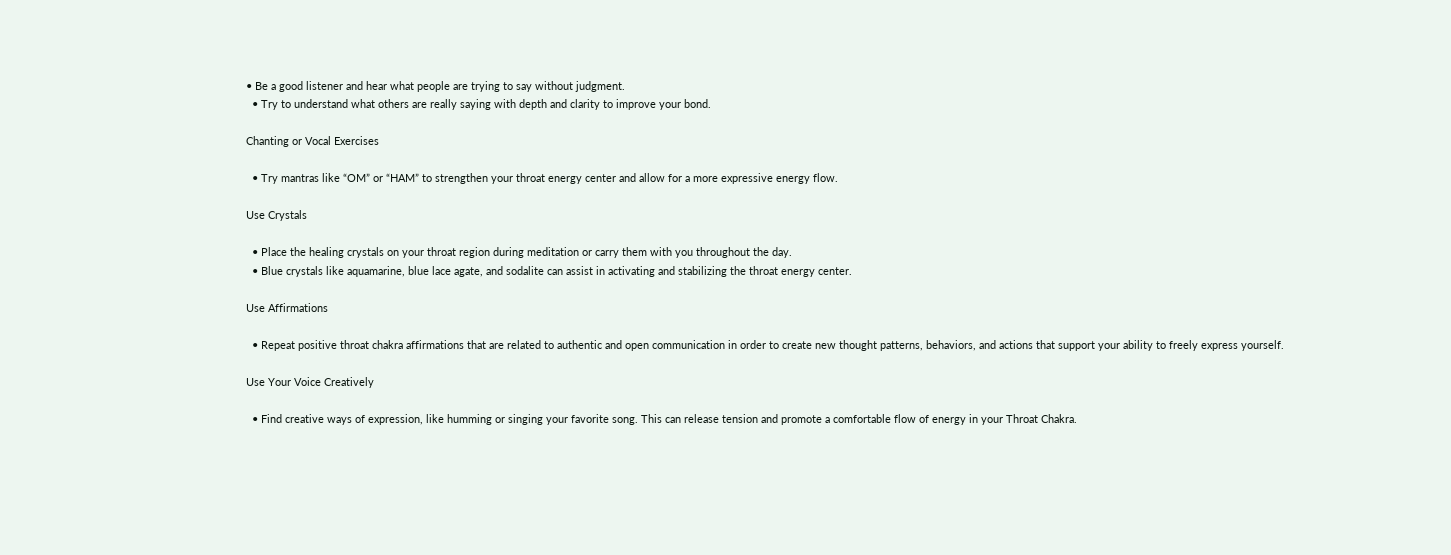• Be a good listener and hear what people are trying to say without judgment.
  • Try to understand what others are really saying with depth and clarity to improve your bond.

Chanting or Vocal Exercises

  • Try mantras like “OM” or “HAM” to strengthen your throat energy center and allow for a more expressive energy flow.

Use Crystals

  • Place the healing crystals on your throat region during meditation or carry them with you throughout the day.
  • Blue crystals like aquamarine, blue lace agate, and sodalite can assist in activating and stabilizing the throat energy center.

Use Affirmations

  • Repeat positive throat chakra affirmations that are related to authentic and open communication in order to create new thought patterns, behaviors, and actions that support your ability to freely express yourself.

Use Your Voice Creatively

  • Find creative ways of expression, like humming or singing your favorite song. This can release tension and promote a comfortable flow of energy in your Throat Chakra.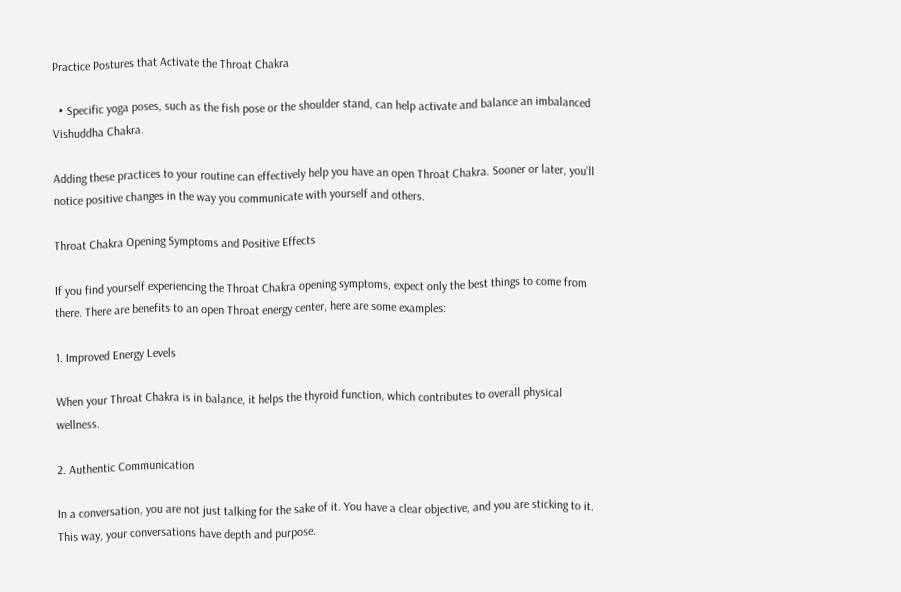Practice Postures that Activate the Throat Chakra

  • Specific yoga poses, such as the fish pose or the shoulder stand, can help activate and balance an imbalanced Vishuddha Chakra.

Adding these practices to your routine can effectively help you have an open Throat Chakra. Sooner or later, you’ll notice positive changes in the way you communicate with yourself and others.

Throat Chakra Opening Symptoms and Positive Effects

If you find yourself experiencing the Throat Chakra opening symptoms, expect only the best things to come from there. There are benefits to an open Throat energy center, here are some examples:

1. Improved Energy Levels

When your Throat Chakra is in balance, it helps the thyroid function, which contributes to overall physical wellness.

2. Authentic Communication

In a conversation, you are not just talking for the sake of it. You have a clear objective, and you are sticking to it. This way, your conversations have depth and purpose.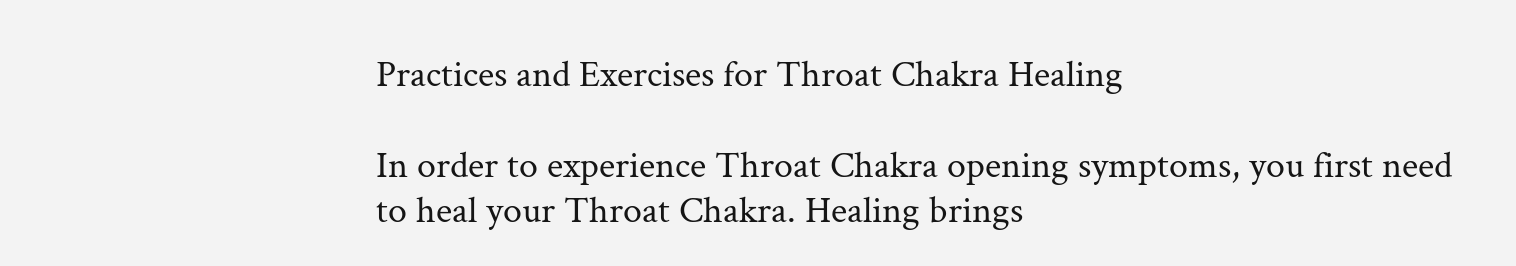Practices and Exercises for Throat Chakra Healing

In order to experience Throat Chakra opening symptoms, you first need to heal your Throat Chakra. Healing brings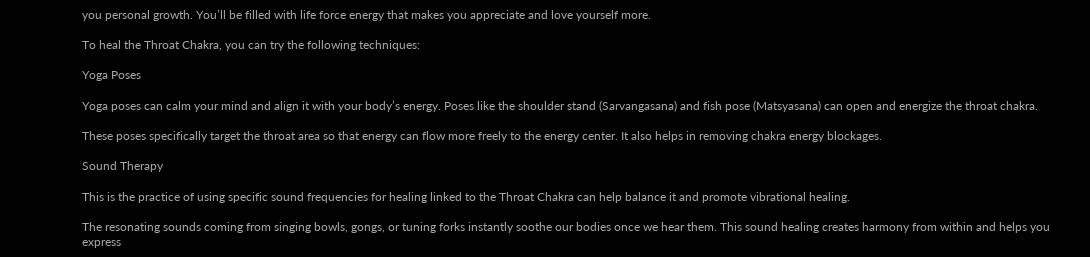you personal growth. You’ll be filled with life force energy that makes you appreciate and love yourself more.

To heal the Throat Chakra, you can try the following techniques:

Yoga Poses

Yoga poses can calm your mind and align it with your body’s energy. Poses like the shoulder stand (Sarvangasana) and fish pose (Matsyasana) can open and energize the throat chakra.

These poses specifically target the throat area so that energy can flow more freely to the energy center. It also helps in removing chakra energy blockages.

Sound Therapy

This is the practice of using specific sound frequencies for healing linked to the Throat Chakra can help balance it and promote vibrational healing.

The resonating sounds coming from singing bowls, gongs, or tuning forks instantly soothe our bodies once we hear them. This sound healing creates harmony from within and helps you express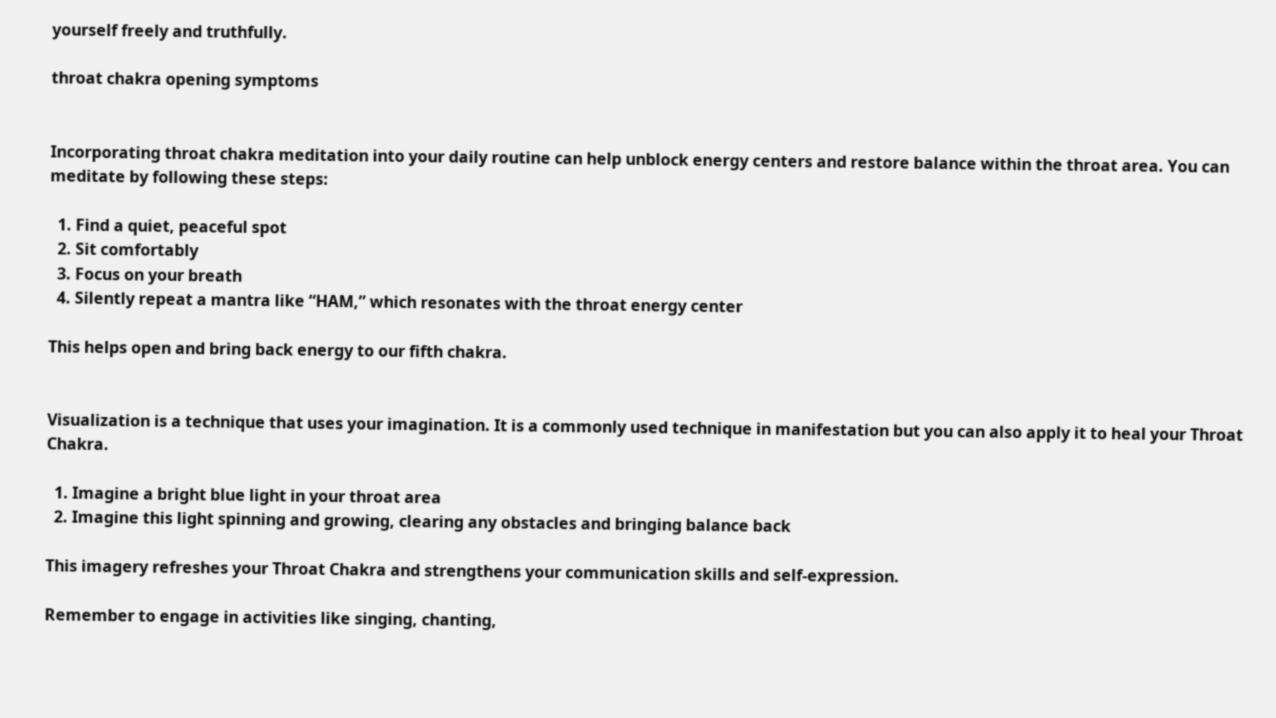yourself freely and truthfully.

throat chakra opening symptoms


Incorporating throat chakra meditation into your daily routine can help unblock energy centers and restore balance within the throat area. You can meditate by following these steps:

  1. Find a quiet, peaceful spot
  2. Sit comfortably
  3. Focus on your breath
  4. Silently repeat a mantra like “HAM,” which resonates with the throat energy center

This helps open and bring back energy to our fifth chakra.


Visualization is a technique that uses your imagination. It is a commonly used technique in manifestation but you can also apply it to heal your Throat Chakra.

  1. Imagine a bright blue light in your throat area
  2. Imagine this light spinning and growing, clearing any obstacles and bringing balance back

This imagery refreshes your Throat Chakra and strengthens your communication skills and self-expression.

Remember to engage in activities like singing, chanting,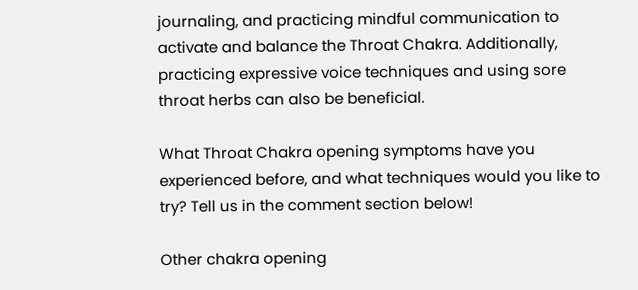journaling, and practicing mindful communication to activate and balance the Throat Chakra. Additionally, practicing expressive voice techniques and using sore throat herbs can also be beneficial.

What Throat Chakra opening symptoms have you experienced before, and what techniques would you like to try? Tell us in the comment section below!

Other chakra opening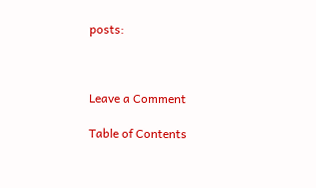posts:



Leave a Comment

Table of Contents